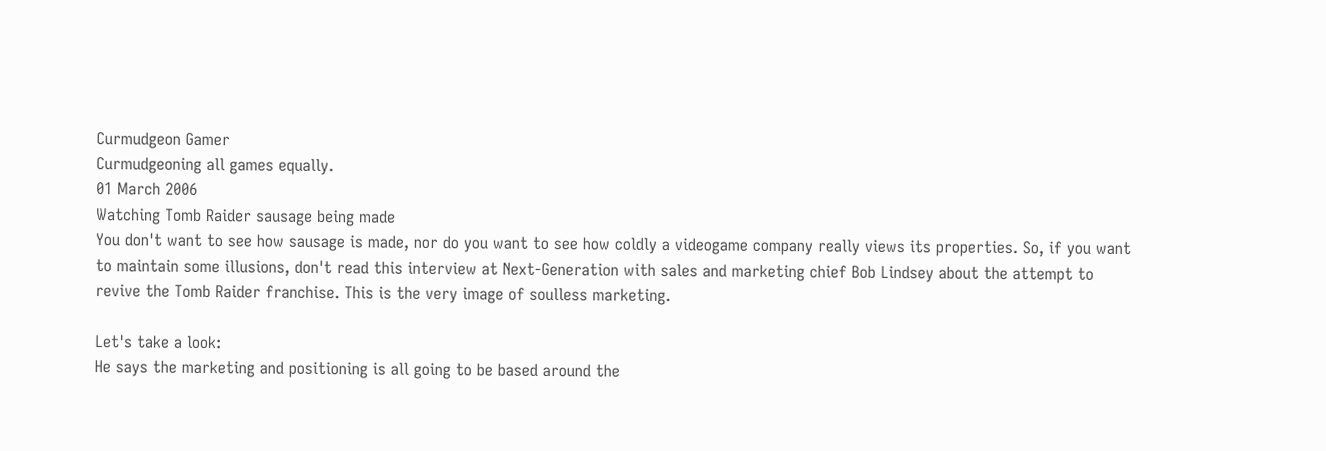Curmudgeon Gamer
Curmudgeoning all games equally.
01 March 2006
Watching Tomb Raider sausage being made
You don't want to see how sausage is made, nor do you want to see how coldly a videogame company really views its properties. So, if you want to maintain some illusions, don't read this interview at Next-Generation with sales and marketing chief Bob Lindsey about the attempt to revive the Tomb Raider franchise. This is the very image of soulless marketing.

Let's take a look:
He says the marketing and positioning is all going to be based around the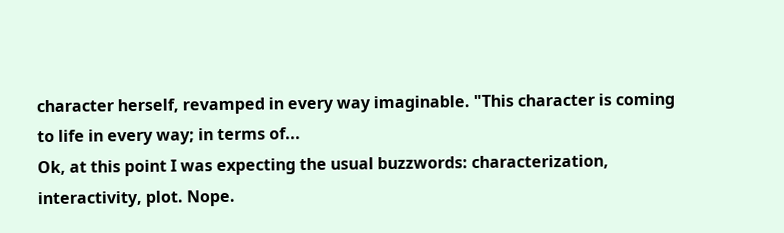character herself, revamped in every way imaginable. "This character is coming to life in every way; in terms of...
Ok, at this point I was expecting the usual buzzwords: characterization, interactivity, plot. Nope.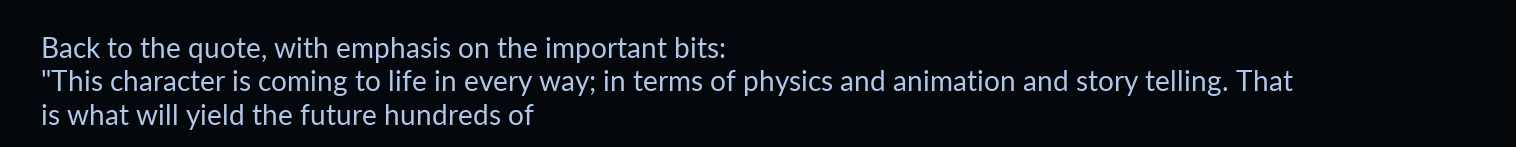Back to the quote, with emphasis on the important bits:
"This character is coming to life in every way; in terms of physics and animation and story telling. That is what will yield the future hundreds of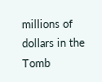millions of dollars in the Tomb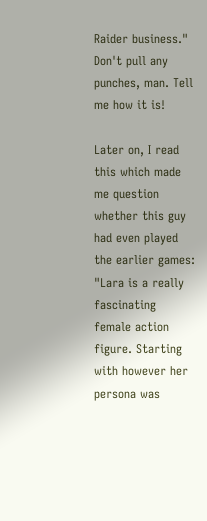Raider business."
Don't pull any punches, man. Tell me how it is!

Later on, I read this which made me question whether this guy had even played the earlier games:
"Lara is a really fascinating female action figure. Starting with however her persona was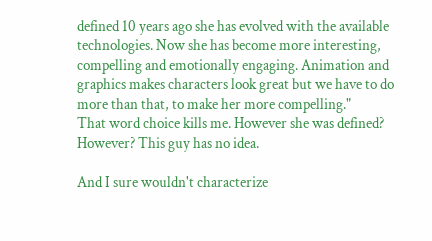defined 10 years ago she has evolved with the available technologies. Now she has become more interesting, compelling and emotionally engaging. Animation and graphics makes characters look great but we have to do more than that, to make her more compelling."
That word choice kills me. However she was defined? However? This guy has no idea.

And I sure wouldn't characterize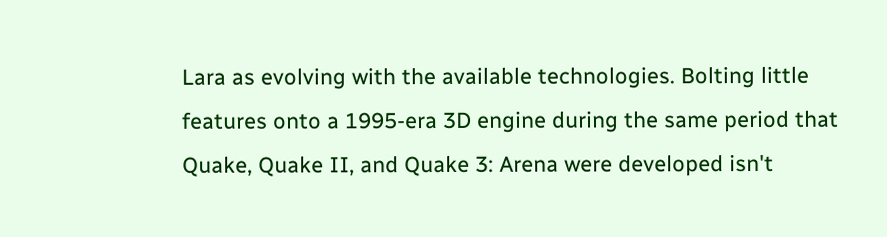Lara as evolving with the available technologies. Bolting little features onto a 1995-era 3D engine during the same period that Quake, Quake II, and Quake 3: Arena were developed isn't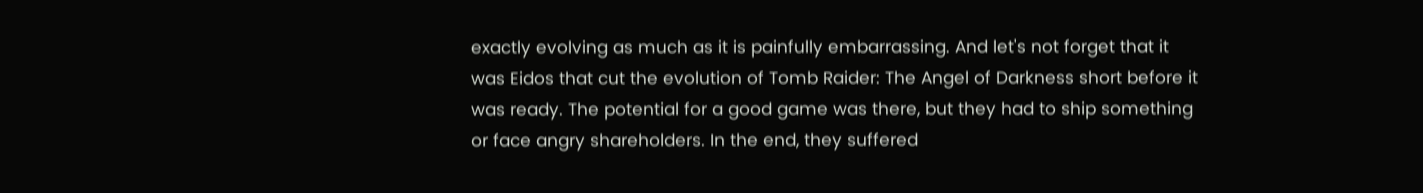exactly evolving as much as it is painfully embarrassing. And let's not forget that it was Eidos that cut the evolution of Tomb Raider: The Angel of Darkness short before it was ready. The potential for a good game was there, but they had to ship something or face angry shareholders. In the end, they suffered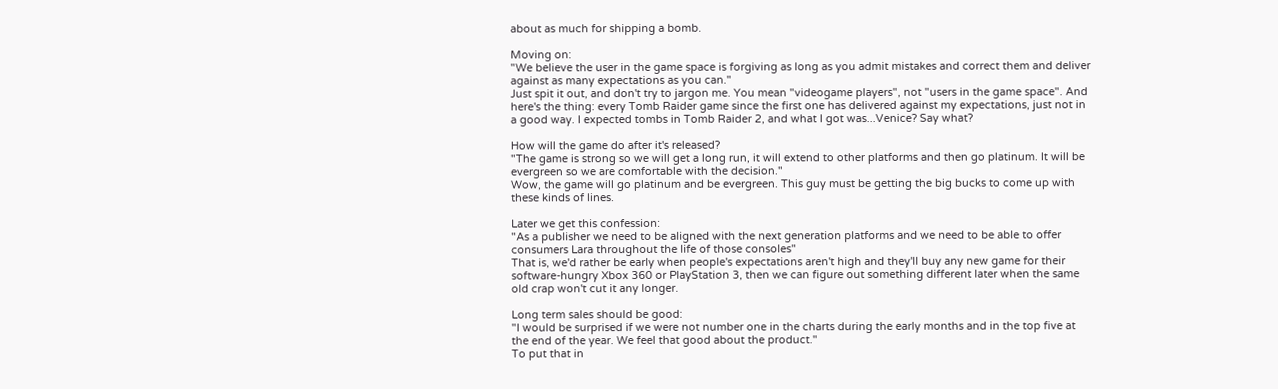about as much for shipping a bomb.

Moving on:
"We believe the user in the game space is forgiving as long as you admit mistakes and correct them and deliver against as many expectations as you can."
Just spit it out, and don't try to jargon me. You mean "videogame players", not "users in the game space". And here's the thing: every Tomb Raider game since the first one has delivered against my expectations, just not in a good way. I expected tombs in Tomb Raider 2, and what I got was...Venice? Say what?

How will the game do after it's released?
"The game is strong so we will get a long run, it will extend to other platforms and then go platinum. It will be evergreen so we are comfortable with the decision."
Wow, the game will go platinum and be evergreen. This guy must be getting the big bucks to come up with these kinds of lines.

Later we get this confession:
"As a publisher we need to be aligned with the next generation platforms and we need to be able to offer consumers Lara throughout the life of those consoles"
That is, we'd rather be early when people's expectations aren't high and they'll buy any new game for their software-hungry Xbox 360 or PlayStation 3, then we can figure out something different later when the same old crap won't cut it any longer.

Long term sales should be good:
"I would be surprised if we were not number one in the charts during the early months and in the top five at the end of the year. We feel that good about the product."
To put that in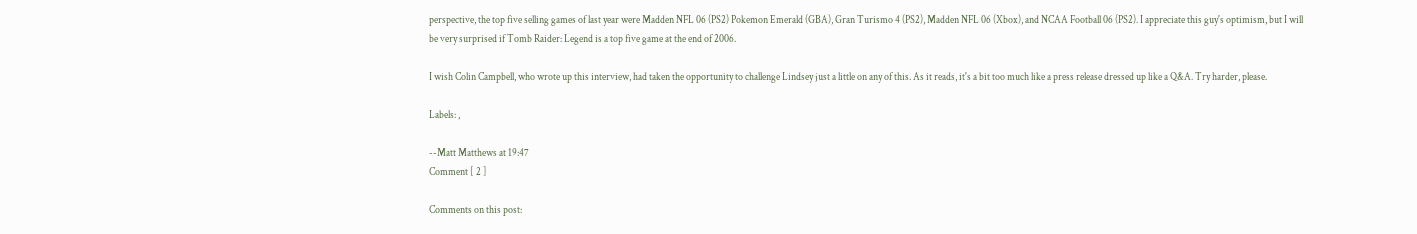perspective, the top five selling games of last year were Madden NFL 06 (PS2) Pokemon Emerald (GBA), Gran Turismo 4 (PS2), Madden NFL 06 (Xbox), and NCAA Football 06 (PS2). I appreciate this guy's optimism, but I will be very surprised if Tomb Raider: Legend is a top five game at the end of 2006.

I wish Colin Campbell, who wrote up this interview, had taken the opportunity to challenge Lindsey just a little on any of this. As it reads, it's a bit too much like a press release dressed up like a Q&A. Try harder, please.

Labels: ,

--Matt Matthews at 19:47
Comment [ 2 ]

Comments on this post: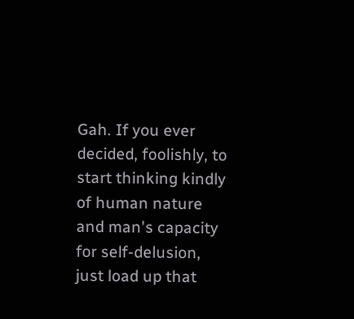Gah. If you ever decided, foolishly, to start thinking kindly of human nature and man's capacity for self-delusion, just load up that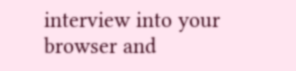interview into your browser and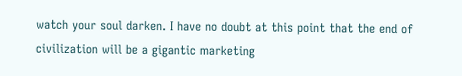watch your soul darken. I have no doubt at this point that the end of civilization will be a gigantic marketing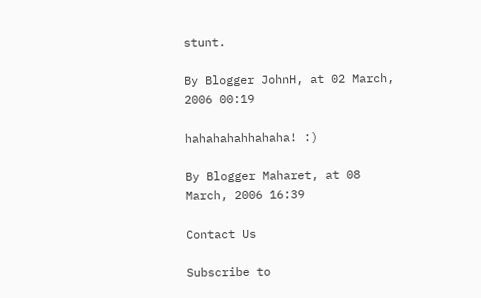stunt.

By Blogger JohnH, at 02 March, 2006 00:19

hahahahahhahaha! :)

By Blogger Maharet, at 08 March, 2006 16:39

Contact Us

Subscribe to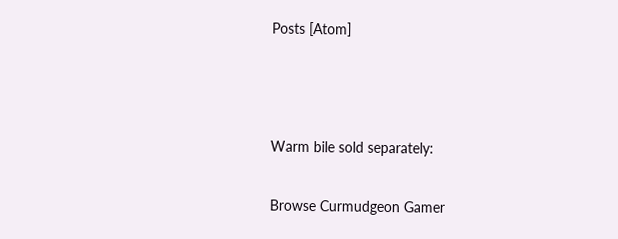Posts [Atom]



Warm bile sold separately:

Browse Curmudgeon Gamer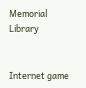Memorial Library


Internet game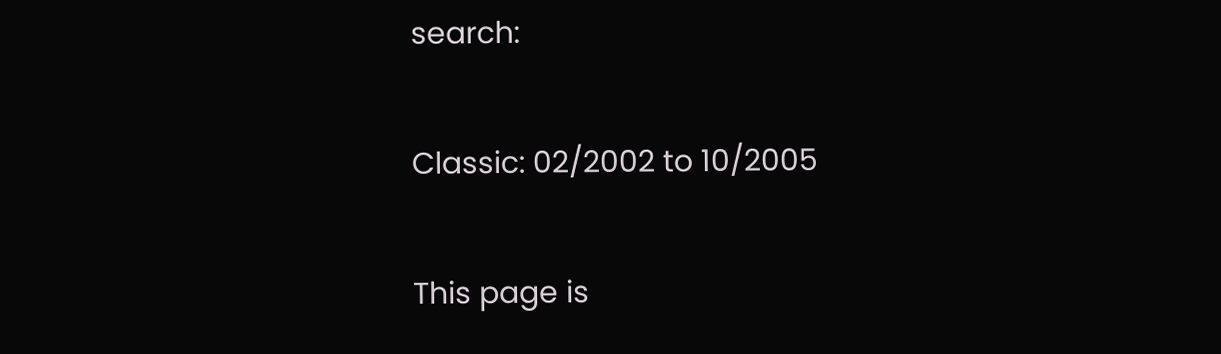search:

Classic: 02/2002 to 10/2005

This page is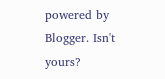powered by Blogger. Isn't yours?